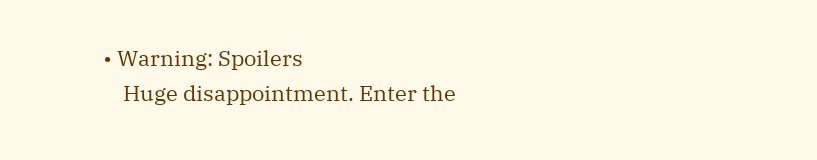• Warning: Spoilers
    Huge disappointment. Enter the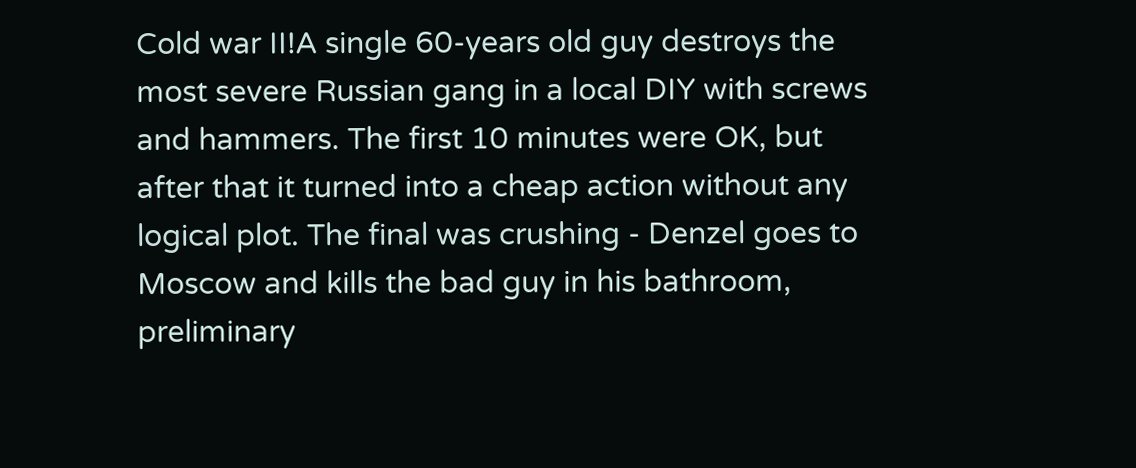Cold war II!A single 60-years old guy destroys the most severe Russian gang in a local DIY with screws and hammers. The first 10 minutes were OK, but after that it turned into a cheap action without any logical plot. The final was crushing - Denzel goes to Moscow and kills the bad guy in his bathroom, preliminary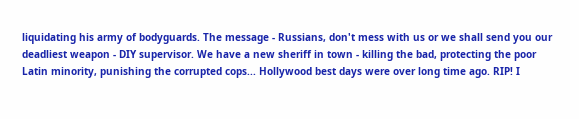liquidating his army of bodyguards. The message - Russians, don't mess with us or we shall send you our deadliest weapon - DIY supervisor. We have a new sheriff in town - killing the bad, protecting the poor Latin minority, punishing the corrupted cops... Hollywood best days were over long time ago. RIP! I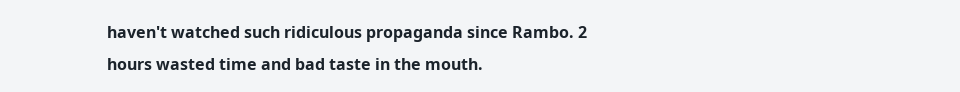haven't watched such ridiculous propaganda since Rambo. 2 hours wasted time and bad taste in the mouth.